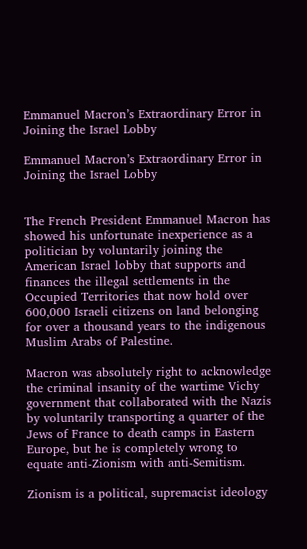Emmanuel Macron’s Extraordinary Error in Joining the Israel Lobby

Emmanuel Macron’s Extraordinary Error in Joining the Israel Lobby


The French President Emmanuel Macron has showed his unfortunate inexperience as a politician by voluntarily joining the American Israel lobby that supports and finances the illegal settlements in the Occupied Territories that now hold over 600,000 Israeli citizens on land belonging for over a thousand years to the indigenous Muslim Arabs of Palestine.

Macron was absolutely right to acknowledge the criminal insanity of the wartime Vichy government that collaborated with the Nazis by voluntarily transporting a quarter of the Jews of France to death camps in Eastern Europe, but he is completely wrong to equate anti-Zionism with anti-Semitism.

Zionism is a political, supremacist ideology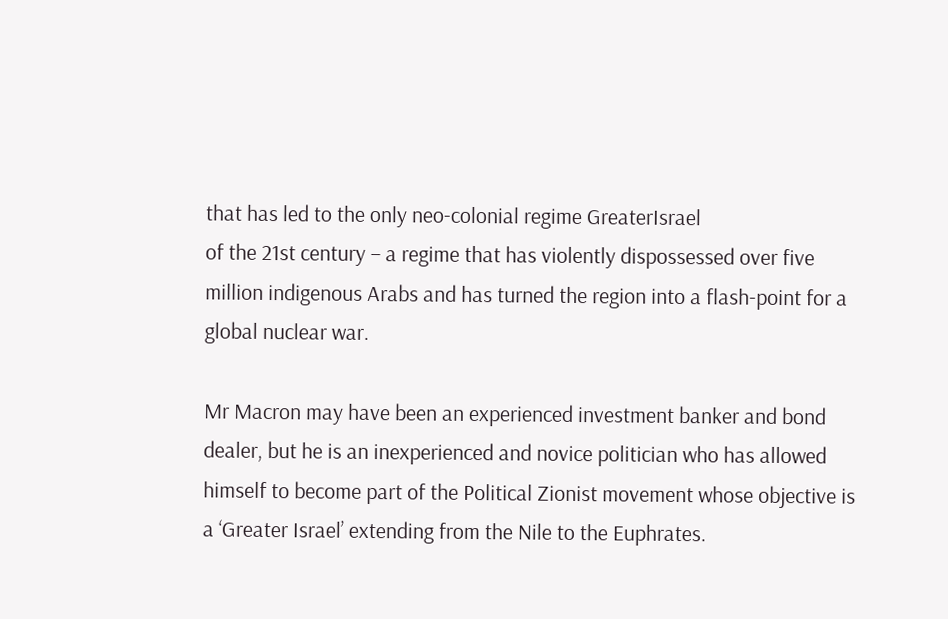that has led to the only neo-colonial regime GreaterIsrael
of the 21st century – a regime that has violently dispossessed over five million indigenous Arabs and has turned the region into a flash-point for a global nuclear war.

Mr Macron may have been an experienced investment banker and bond dealer, but he is an inexperienced and novice politician who has allowed himself to become part of the Political Zionist movement whose objective is a ‘Greater Israel’ extending from the Nile to the Euphrates.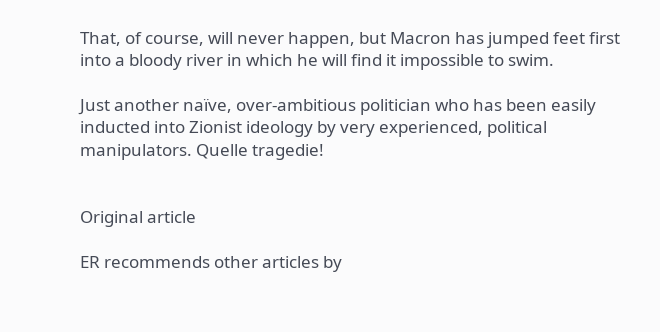That, of course, will never happen, but Macron has jumped feet first into a bloody river in which he will find it impossible to swim.

Just another naïve, over-ambitious politician who has been easily inducted into Zionist ideology by very experienced, political manipulators. Quelle tragedie!


Original article

ER recommends other articles by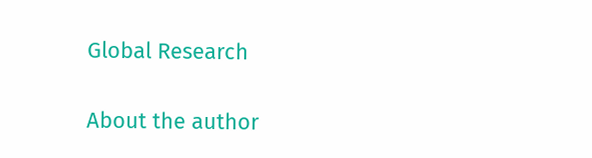Global Research

About the author